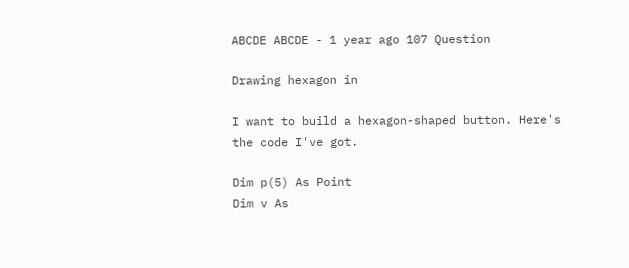ABCDE ABCDE - 1 year ago 107 Question

Drawing hexagon in

I want to build a hexagon-shaped button. Here's the code I've got.

Dim p(5) As Point
Dim v As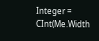Integer = CInt(Me.Width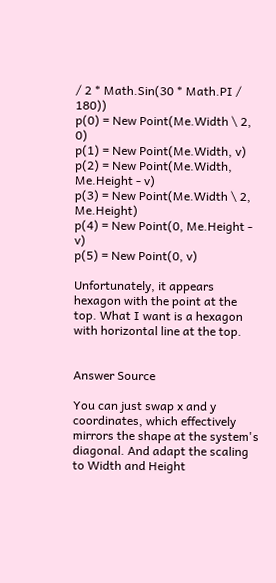/ 2 * Math.Sin(30 * Math.PI / 180))
p(0) = New Point(Me.Width \ 2, 0)
p(1) = New Point(Me.Width, v)
p(2) = New Point(Me.Width, Me.Height - v)
p(3) = New Point(Me.Width \ 2, Me.Height)
p(4) = New Point(0, Me.Height - v)
p(5) = New Point(0, v)

Unfortunately, it appears hexagon with the point at the top. What I want is a hexagon with horizontal line at the top.


Answer Source

You can just swap x and y coordinates, which effectively mirrors the shape at the system's diagonal. And adapt the scaling to Width and Height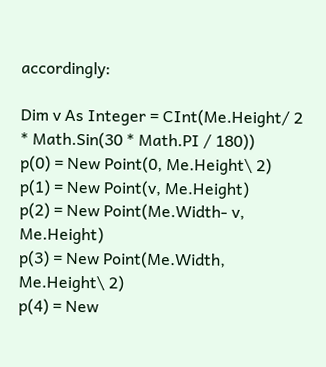accordingly:

Dim v As Integer = CInt(Me.Height/ 2 * Math.Sin(30 * Math.PI / 180))
p(0) = New Point(0, Me.Height\ 2)
p(1) = New Point(v, Me.Height)
p(2) = New Point(Me.Width- v, Me.Height)
p(3) = New Point(Me.Width, Me.Height\ 2)
p(4) = New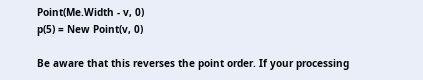Point(Me.Width - v, 0)
p(5) = New Point(v, 0)

Be aware that this reverses the point order. If your processing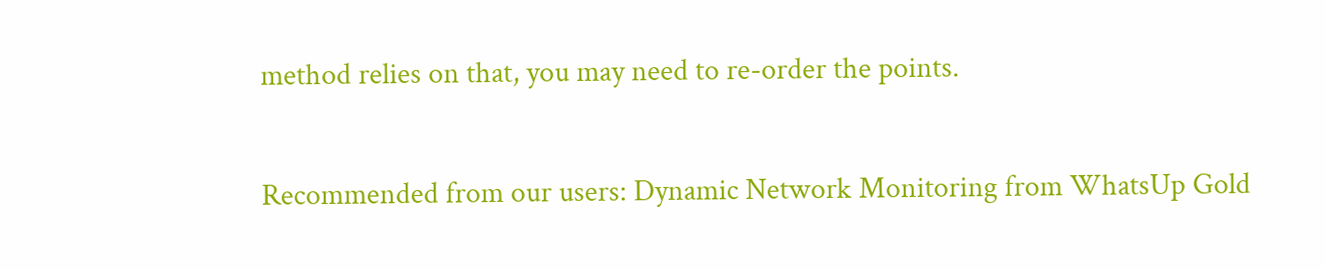method relies on that, you may need to re-order the points.

Recommended from our users: Dynamic Network Monitoring from WhatsUp Gold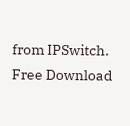from IPSwitch. Free Download